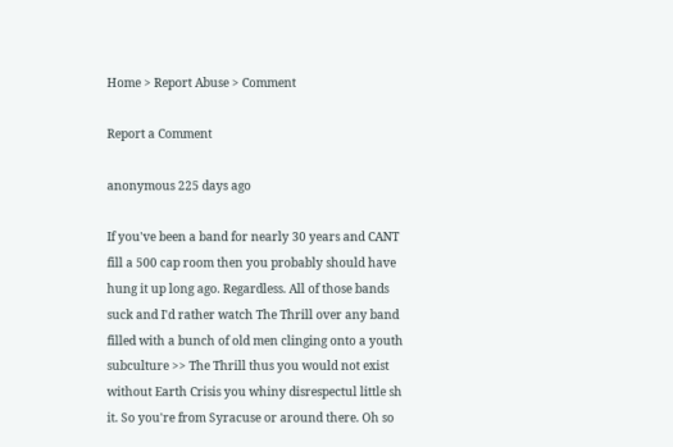Home > Report Abuse > Comment

Report a Comment

anonymous 225 days ago

If you've been a band for nearly 30 years and CANT fill a 500 cap room then you probably should have hung it up long ago. Regardless. All of those bands suck and I'd rather watch The Thrill over any band filled with a bunch of old men clinging onto a youth subculture >> The Thrill thus you would not exist without Earth Crisis you whiny disrespectul little sh it. So you're from Syracuse or around there. Oh so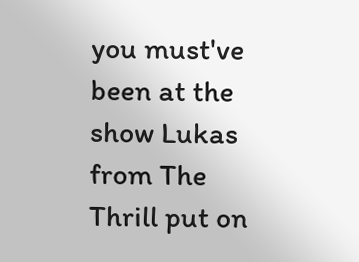you must've been at the show Lukas from The Thrill put on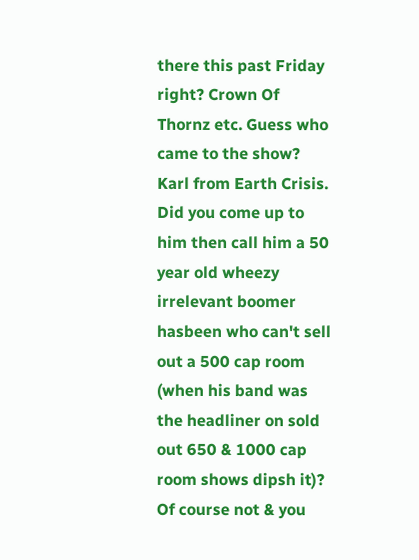there this past Friday right? Crown Of Thornz etc. Guess who came to the show? Karl from Earth Crisis. Did you come up to him then call him a 50 year old wheezy irrelevant boomer hasbeen who can't sell out a 500 cap room (when his band was the headliner on sold out 650 & 1000 cap room shows dipsh it)? Of course not & you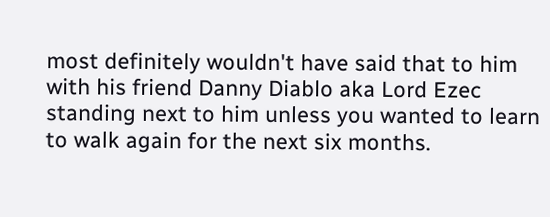most definitely wouldn't have said that to him with his friend Danny Diablo aka Lord Ezec standing next to him unless you wanted to learn to walk again for the next six months.